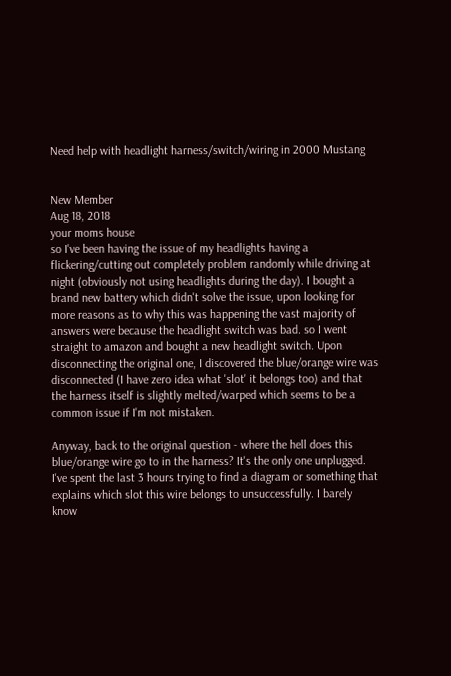Need help with headlight harness/switch/wiring in 2000 Mustang


New Member
Aug 18, 2018
your moms house
so I've been having the issue of my headlights having a flickering/cutting out completely problem randomly while driving at night (obviously not using headlights during the day). I bought a brand new battery which didn't solve the issue, upon looking for more reasons as to why this was happening the vast majority of answers were because the headlight switch was bad. so I went straight to amazon and bought a new headlight switch. Upon disconnecting the original one, I discovered the blue/orange wire was disconnected (I have zero idea what 'slot' it belongs too) and that the harness itself is slightly melted/warped which seems to be a common issue if I'm not mistaken.

Anyway, back to the original question - where the hell does this blue/orange wire go to in the harness? It's the only one unplugged. I've spent the last 3 hours trying to find a diagram or something that explains which slot this wire belongs to unsuccessfully. I barely know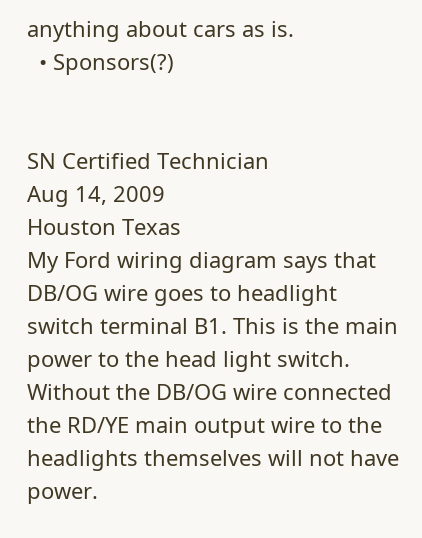anything about cars as is.
  • Sponsors(?)


SN Certified Technician
Aug 14, 2009
Houston Texas
My Ford wiring diagram says that DB/OG wire goes to headlight switch terminal B1. This is the main power to the head light switch. Without the DB/OG wire connected the RD/YE main output wire to the headlights themselves will not have power.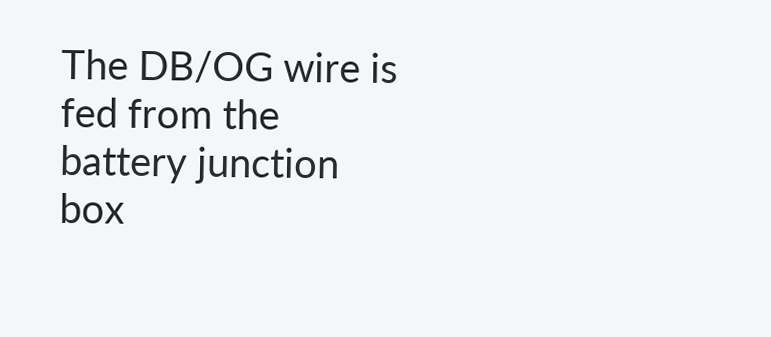The DB/OG wire is fed from the battery junction box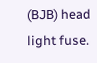(BJB) head light fuse.